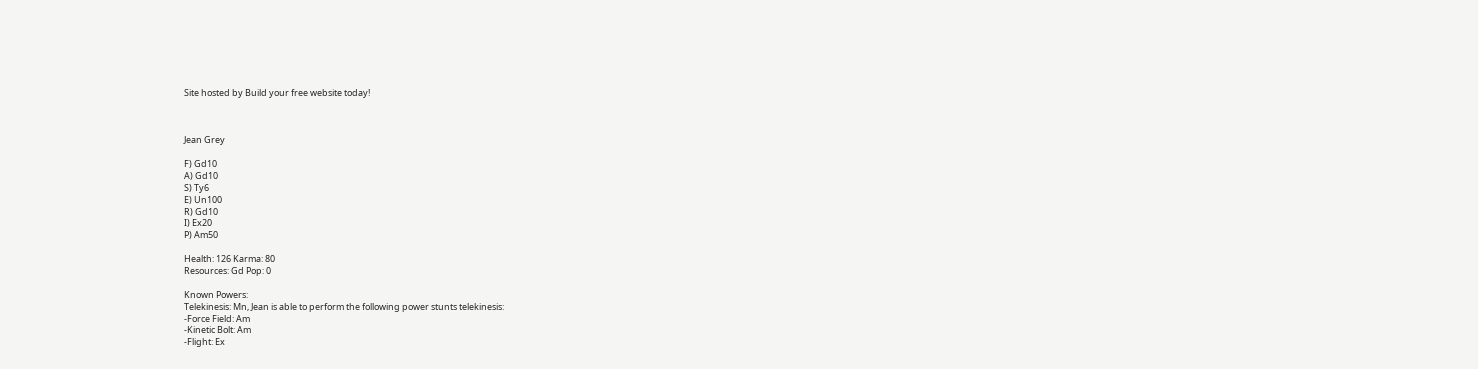Site hosted by Build your free website today!



Jean Grey

F) Gd10
A) Gd10
S) Ty6
E) Un100
R) Gd10
I) Ex20
P) Am50

Health: 126 Karma: 80
Resources: Gd Pop: 0

Known Powers:
Telekinesis: Mn, Jean is able to perform the following power stunts telekinesis:
-Force Field: Am
-Kinetic Bolt: Am
-Flight: Ex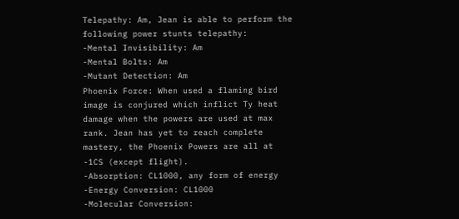Telepathy: Am, Jean is able to perform the following power stunts telepathy:
-Mental Invisibility: Am
-Mental Bolts: Am
-Mutant Detection: Am
Phoenix Force: When used a flaming bird image is conjured which inflict Ty heat damage when the powers are used at max rank. Jean has yet to reach complete mastery, the Phoenix Powers are all at -1CS (except flight).
-Absorption: CL1000, any form of energy
-Energy Conversion: CL1000
-Molecular Conversion: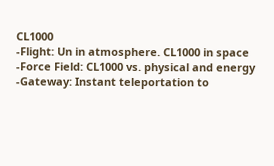CL1000
-Flight: Un in atmosphere. CL1000 in space
-Force Field: CL1000 vs. physical and energy
-Gateway: Instant teleportation to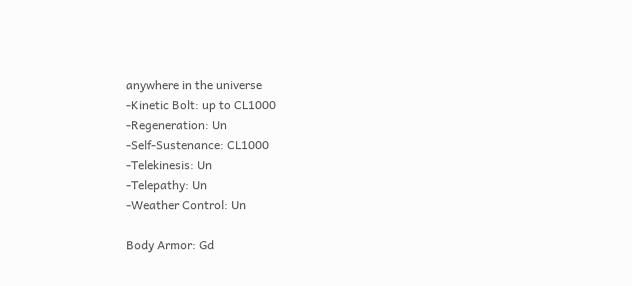anywhere in the universe
-Kinetic Bolt: up to CL1000
-Regeneration: Un
-Self-Sustenance: CL1000
-Telekinesis: Un
-Telepathy: Un
-Weather Control: Un

Body Armor: Gd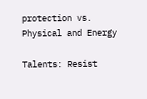protection vs. Physical and Energy

Talents: Resist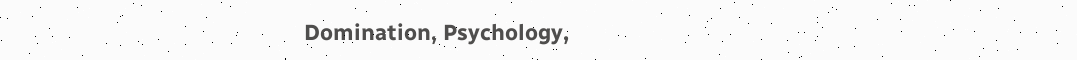Domination, Psychology,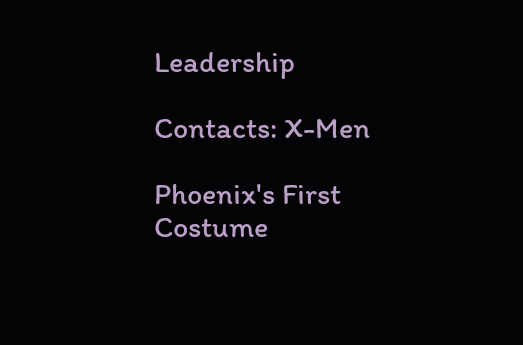Leadership

Contacts: X-Men

Phoenix's First Costume